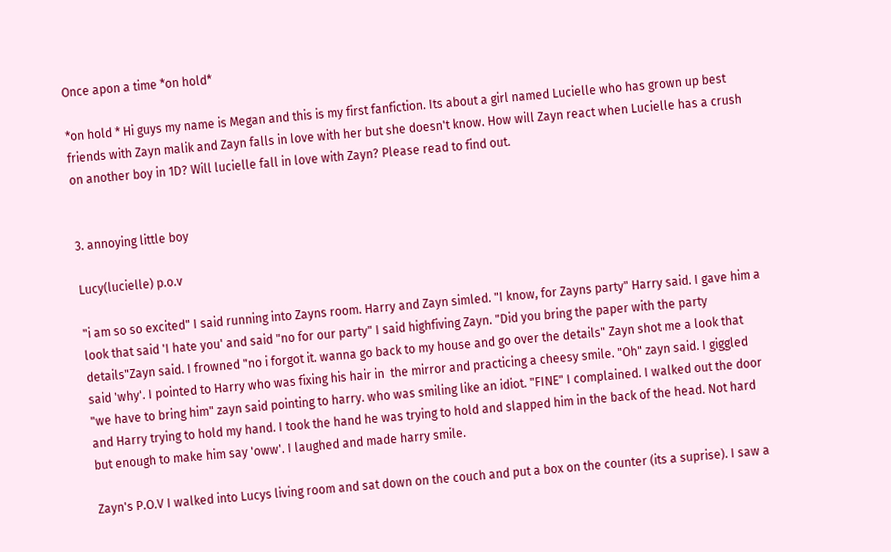Once apon a time *on hold*

*on hold * Hi guys my name is Megan and this is my first fanfiction. Its about a girl named Lucielle who has grown up best friends with Zayn malik and Zayn falls in love with her but she doesn't know. How will Zayn react when Lucielle has a crush on another boy in 1D? Will lucielle fall in love with Zayn? Please read to find out.


3. annoying little boy

Lucy(lucielle) p.o.v

"i am so so excited" I said running into Zayns room. Harry and Zayn simled. "I know, for Zayns party" Harry said. I gave him a look that said 'I hate you' and said "no for our party" I said highfiving Zayn. "Did you bring the paper with the party details"Zayn said. I frowned "no i forgot it. wanna go back to my house and go over the details" Zayn shot me a look that said 'why'. I pointed to Harry who was fixing his hair in  the mirror and practicing a cheesy smile. "Oh" zayn said. I giggled "we have to bring him" zayn said pointing to harry. who was smiling like an idiot. "FINE" I complained. I walked out the door and Harry trying to hold my hand. I took the hand he was trying to hold and slapped him in the back of the head. Not hard but enough to make him say 'oww'. I laughed and made harry smile.

Zayn's P.O.V I walked into Lucys living room and sat down on the couch and put a box on the counter (its a suprise). I saw a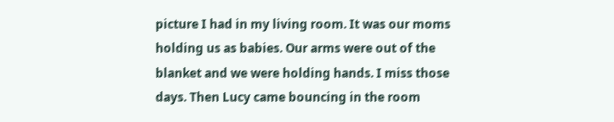picture I had in my living room. It was our moms holding us as babies. Our arms were out of the blanket and we were holding hands. I miss those days. Then Lucy came bouncing in the room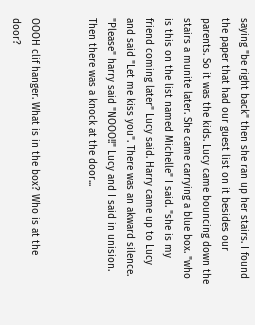saying "be right back" then she ran up her stairs. I found the paper that had our guest list on it besides our parents. So it was the kids. Lucy came bouncing down the stairs a munite later. She came carrying a blue box. "who is this on the list named Michelle" I said. "she is my friend coming later" Lucy said. Harry came up to Lucy  and said "Let me kiss you". There was an akward silence. "Please" harry said "NOOO!!" Lucy and I said in unision. Then there was a knock at the door...


OOOH clif hanger. What is in the box? Who is at the door?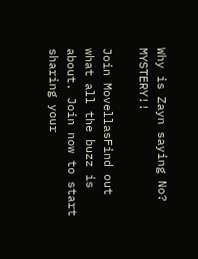Why is Zayn saying No? MYSTERY!!

Join MovellasFind out what all the buzz is about. Join now to start sharing your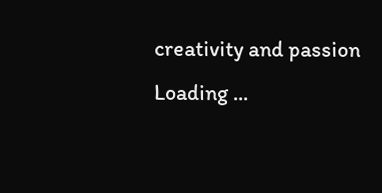creativity and passion
Loading ...